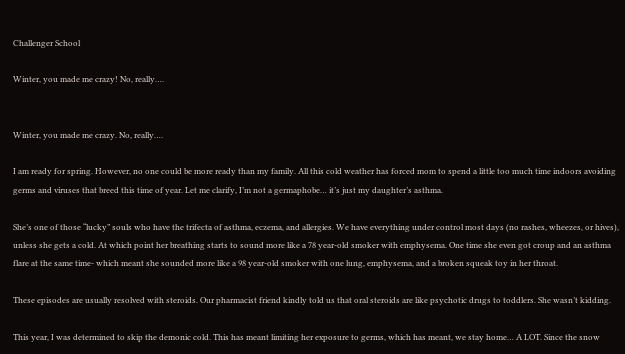Challenger School

Winter, you made me crazy! No, really….


Winter, you made me crazy. No, really….

I am ready for spring. However, no one could be more ready than my family. All this cold weather has forced mom to spend a little too much time indoors avoiding germs and viruses that breed this time of year. Let me clarify, I’m not a germaphobe… it’s just my daughter’s asthma.

She’s one of those “lucky” souls who have the trifecta of asthma, eczema, and allergies. We have everything under control most days (no rashes, wheezes, or hives), unless she gets a cold. At which point her breathing starts to sound more like a 78 year-old smoker with emphysema. One time she even got croup and an asthma flare at the same time- which meant she sounded more like a 98 year-old smoker with one lung, emphysema, and a broken squeak toy in her throat.

These episodes are usually resolved with steroids. Our pharmacist friend kindly told us that oral steroids are like psychotic drugs to toddlers. She wasn’t kidding.

This year, I was determined to skip the demonic cold. This has meant limiting her exposure to germs, which has meant, we stay home… A LOT. Since the snow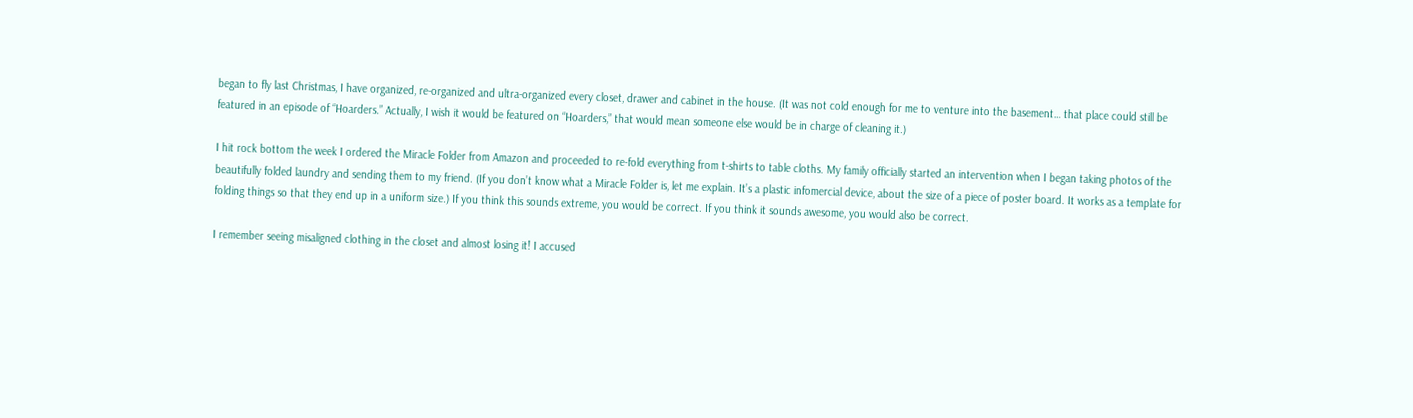began to fly last Christmas, I have organized, re-organized and ultra-organized every closet, drawer and cabinet in the house. (It was not cold enough for me to venture into the basement… that place could still be featured in an episode of “Hoarders.” Actually, I wish it would be featured on “Hoarders,” that would mean someone else would be in charge of cleaning it.)

I hit rock bottom the week I ordered the Miracle Folder from Amazon and proceeded to re-fold everything from t-shirts to table cloths. My family officially started an intervention when I began taking photos of the beautifully folded laundry and sending them to my friend. (If you don’t know what a Miracle Folder is, let me explain. It’s a plastic infomercial device, about the size of a piece of poster board. It works as a template for folding things so that they end up in a uniform size.) If you think this sounds extreme, you would be correct. If you think it sounds awesome, you would also be correct.

I remember seeing misaligned clothing in the closet and almost losing it! I accused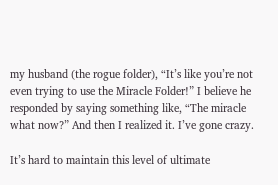my husband (the rogue folder), “It’s like you’re not even trying to use the Miracle Folder!” I believe he responded by saying something like, “The miracle what now?” And then I realized it. I’ve gone crazy.

It’s hard to maintain this level of ultimate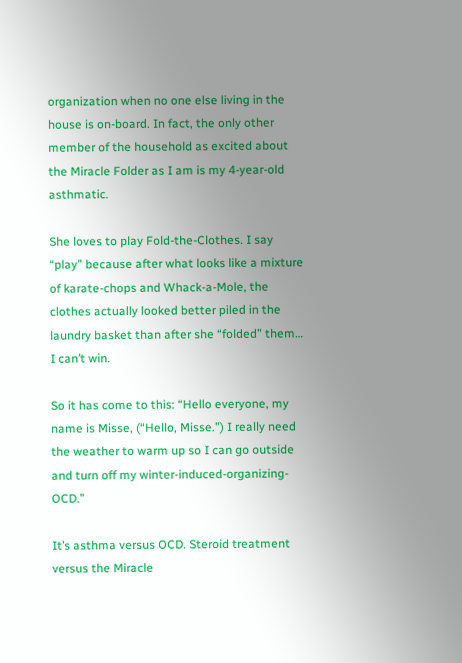organization when no one else living in the house is on-board. In fact, the only other member of the household as excited about the Miracle Folder as I am is my 4-year-old asthmatic.

She loves to play Fold-the-Clothes. I say “play” because after what looks like a mixture of karate-chops and Whack-a-Mole, the clothes actually looked better piled in the laundry basket than after she “folded” them… I can’t win.

So it has come to this: “Hello everyone, my name is Misse, (“Hello, Misse.”) I really need the weather to warm up so I can go outside and turn off my winter-induced-organizing-OCD.”

It’s asthma versus OCD. Steroid treatment versus the Miracle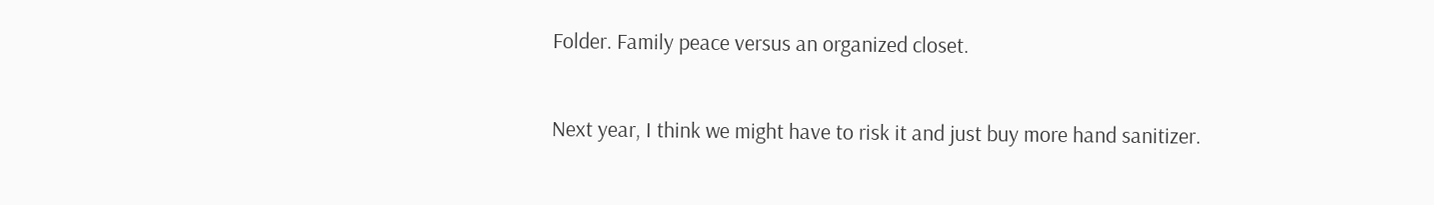Folder. Family peace versus an organized closet.

Next year, I think we might have to risk it and just buy more hand sanitizer.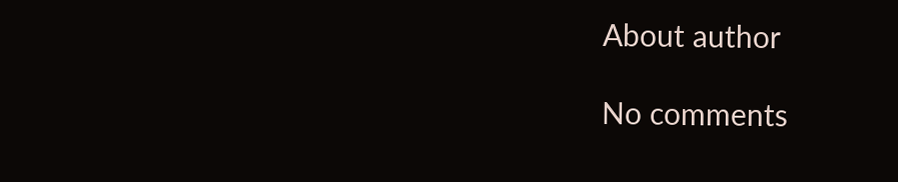About author

No comments